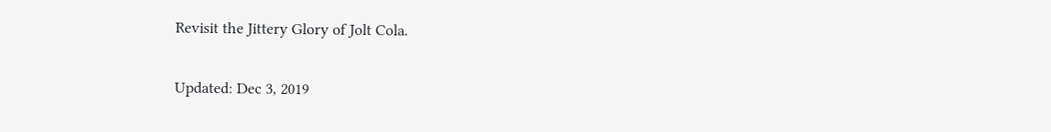Revisit the Jittery Glory of Jolt Cola.

Updated: Dec 3, 2019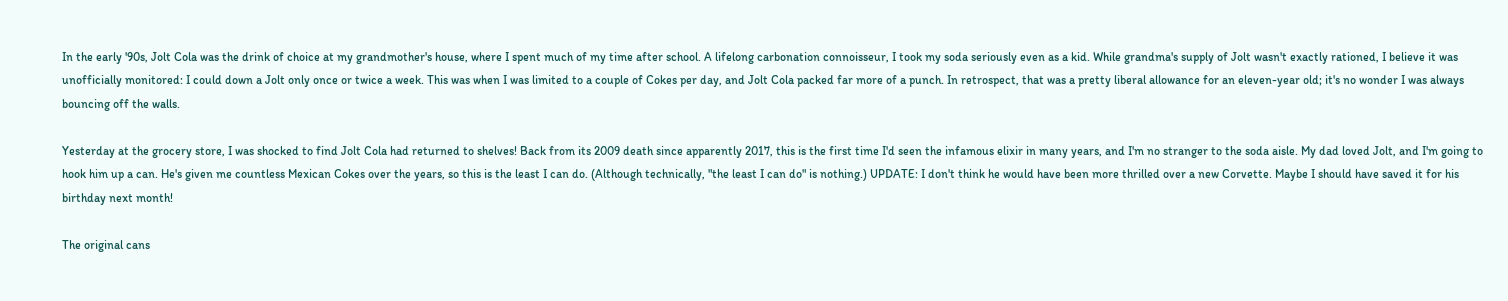In the early '90s, Jolt Cola was the drink of choice at my grandmother's house, where I spent much of my time after school. A lifelong carbonation connoisseur, I took my soda seriously even as a kid. While grandma's supply of Jolt wasn't exactly rationed, I believe it was unofficially monitored: I could down a Jolt only once or twice a week. This was when I was limited to a couple of Cokes per day, and Jolt Cola packed far more of a punch. In retrospect, that was a pretty liberal allowance for an eleven-year old; it's no wonder I was always bouncing off the walls.

Yesterday at the grocery store, I was shocked to find Jolt Cola had returned to shelves! Back from its 2009 death since apparently 2017, this is the first time I'd seen the infamous elixir in many years, and I'm no stranger to the soda aisle. My dad loved Jolt, and I'm going to hook him up a can. He's given me countless Mexican Cokes over the years, so this is the least I can do. (Although technically, "the least I can do" is nothing.) UPDATE: I don't think he would have been more thrilled over a new Corvette. Maybe I should have saved it for his birthday next month!

The original cans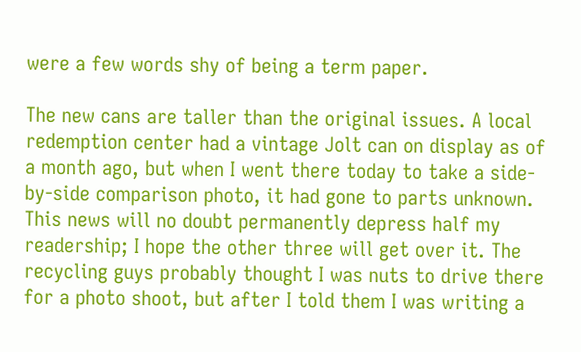were a few words shy of being a term paper.

The new cans are taller than the original issues. A local redemption center had a vintage Jolt can on display as of a month ago, but when I went there today to take a side-by-side comparison photo, it had gone to parts unknown. This news will no doubt permanently depress half my readership; I hope the other three will get over it. The recycling guys probably thought I was nuts to drive there for a photo shoot, but after I told them I was writing a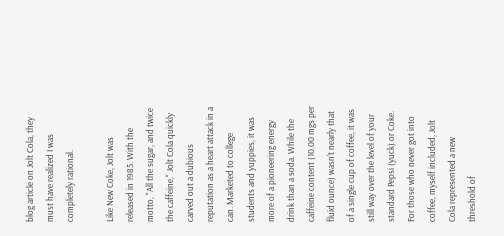blog article on Jolt Cola, they must have realized I was completely rational.

Like New Coke, Jolt was released in 1985. With the motto, "All the sugar, and twice the caffeine," Jolt Cola quickly carved out a dubious reputation as a heart attack in a can. Marketed to college students and yuppies, it was more of a pioneering energy drink than a soda. While the caffeine content (10.00 mgs per fluid ounce) wasn't nearly that of a single cup of coffee, it was still way over the level of your standard Pepsi (yuck) or Coke. For those who never got into coffee, myself included, Jolt Cola represented a new threshold of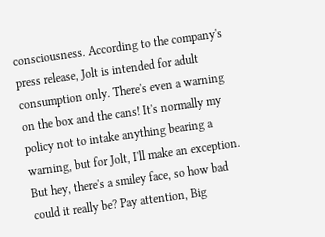consciousness. According to the company's press release, Jolt is intended for adult consumption only. There's even a warning on the box and the cans! It's normally my policy not to intake anything bearing a warning, but for Jolt, I'll make an exception. But hey, there's a smiley face, so how bad could it really be? Pay attention, Big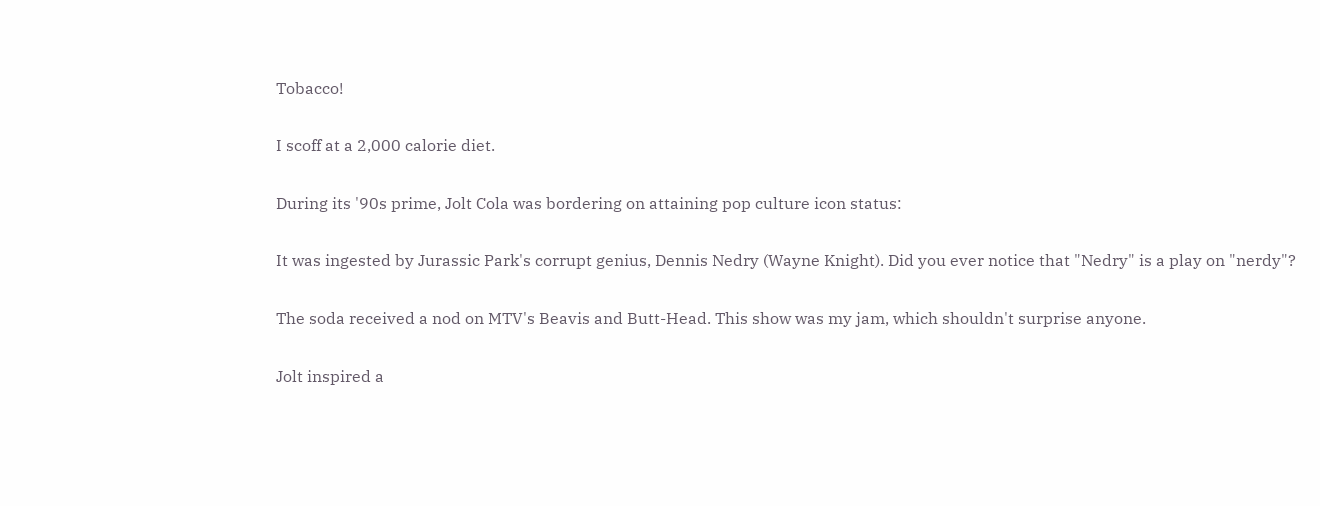Tobacco!

I scoff at a 2,000 calorie diet.

During its '90s prime, Jolt Cola was bordering on attaining pop culture icon status:

It was ingested by Jurassic Park's corrupt genius, Dennis Nedry (Wayne Knight). Did you ever notice that "Nedry" is a play on "nerdy"?

The soda received a nod on MTV's Beavis and Butt-Head. This show was my jam, which shouldn't surprise anyone.

Jolt inspired a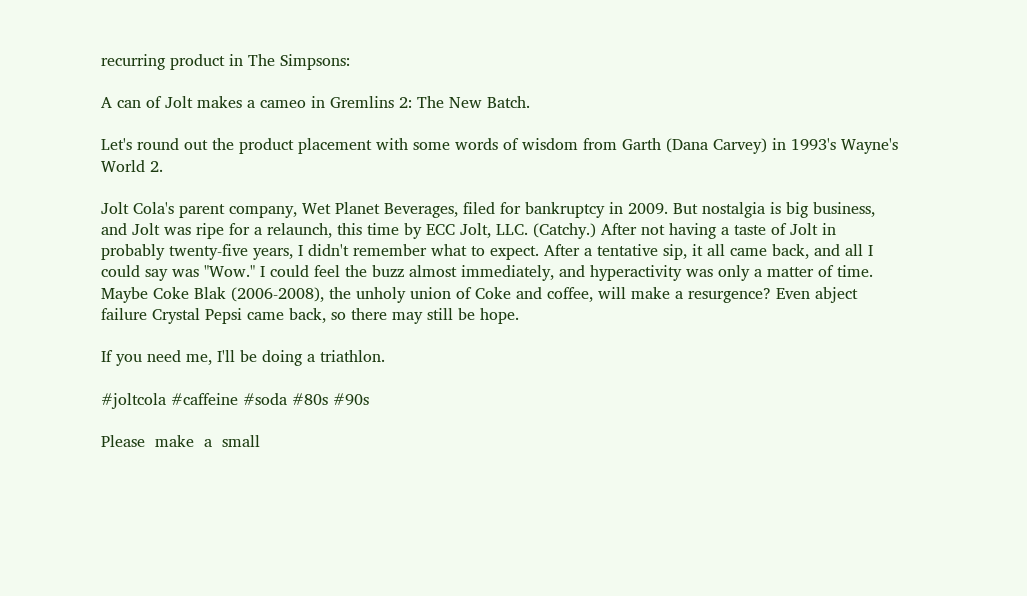recurring product in The Simpsons:

A can of Jolt makes a cameo in Gremlins 2: The New Batch.

Let's round out the product placement with some words of wisdom from Garth (Dana Carvey) in 1993's Wayne's World 2.

Jolt Cola's parent company, Wet Planet Beverages, filed for bankruptcy in 2009. But nostalgia is big business, and Jolt was ripe for a relaunch, this time by ECC Jolt, LLC. (Catchy.) After not having a taste of Jolt in probably twenty-five years, I didn't remember what to expect. After a tentative sip, it all came back, and all I could say was "Wow." I could feel the buzz almost immediately, and hyperactivity was only a matter of time. Maybe Coke Blak (2006-2008), the unholy union of Coke and coffee, will make a resurgence? Even abject failure Crystal Pepsi came back, so there may still be hope.

If you need me, I'll be doing a triathlon.

#joltcola #caffeine #soda #80s #90s

Please  make  a  small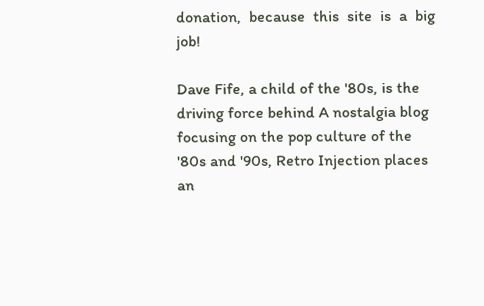donation,  because  this  site  is  a  big  job!

Dave Fife, a child of the '80s, is the driving force behind A nostalgia blog focusing on the pop culture of the '80s and '90s, Retro Injection places an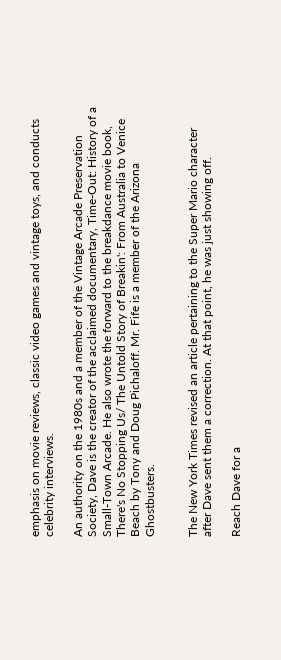emphasis on movie reviews, classic video games and vintage toys, and conducts celebrity interviews.

An authority on the 1980s and a member of the Vintage Arcade Preservation Society, Dave is the creator of the acclaimed documentary, Time-Out: History of a Small-Town Arcade. He also wrote the forward to the breakdance movie book, There's No Stopping Us/ The Untold Story of Breakin': From Australia to Venice Beach by Tony and Doug Pichaloff. Mr. Fife is a member of the Arizona Ghostbusters.


The New York Times revised an article pertaining to the Super Mario character after Dave sent them a correction. At that point, he was just showing off.

Reach Dave for a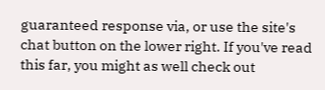guaranteed response via, or use the site's chat button on the lower right. If you've read this far, you might as well check out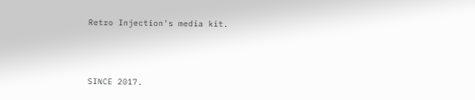Retro Injection's media kit.



SINCE 2017.